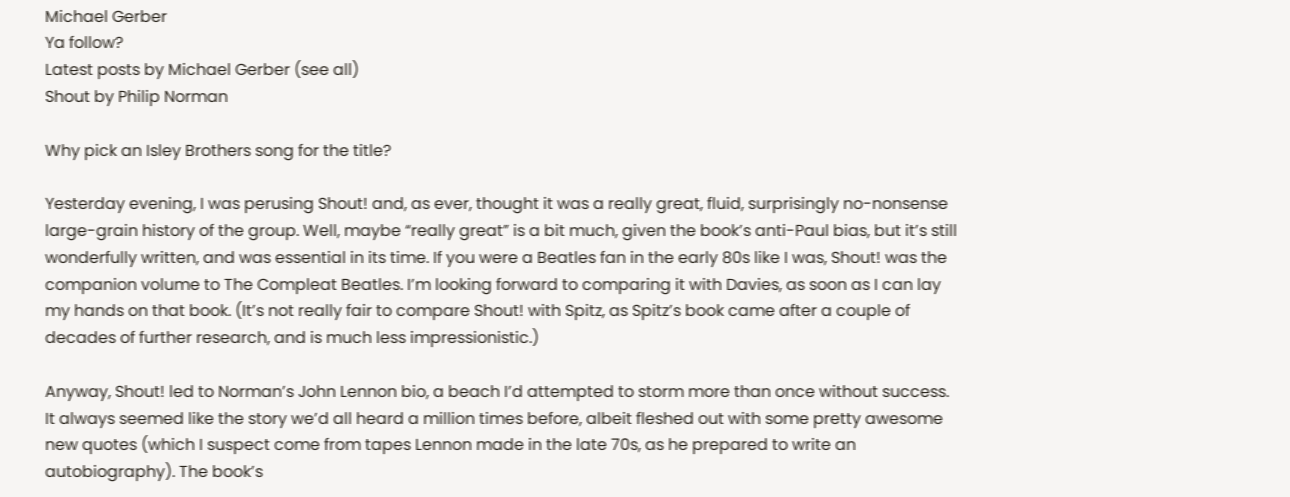Michael Gerber
Ya follow?
Latest posts by Michael Gerber (see all)
Shout by Philip Norman

Why pick an Isley Brothers song for the title?

Yesterday evening, I was perusing Shout! and, as ever, thought it was a really great, fluid, surprisingly no-nonsense large-grain history of the group. Well, maybe “really great” is a bit much, given the book’s anti-Paul bias, but it’s still wonderfully written, and was essential in its time. If you were a Beatles fan in the early 80s like I was, Shout! was the companion volume to The Compleat Beatles. I’m looking forward to comparing it with Davies, as soon as I can lay my hands on that book. (It’s not really fair to compare Shout! with Spitz, as Spitz’s book came after a couple of decades of further research, and is much less impressionistic.)

Anyway, Shout! led to Norman’s John Lennon bio, a beach I’d attempted to storm more than once without success. It always seemed like the story we’d all heard a million times before, albeit fleshed out with some pretty awesome new quotes (which I suspect come from tapes Lennon made in the late 70s, as he prepared to write an autobiography). The book’s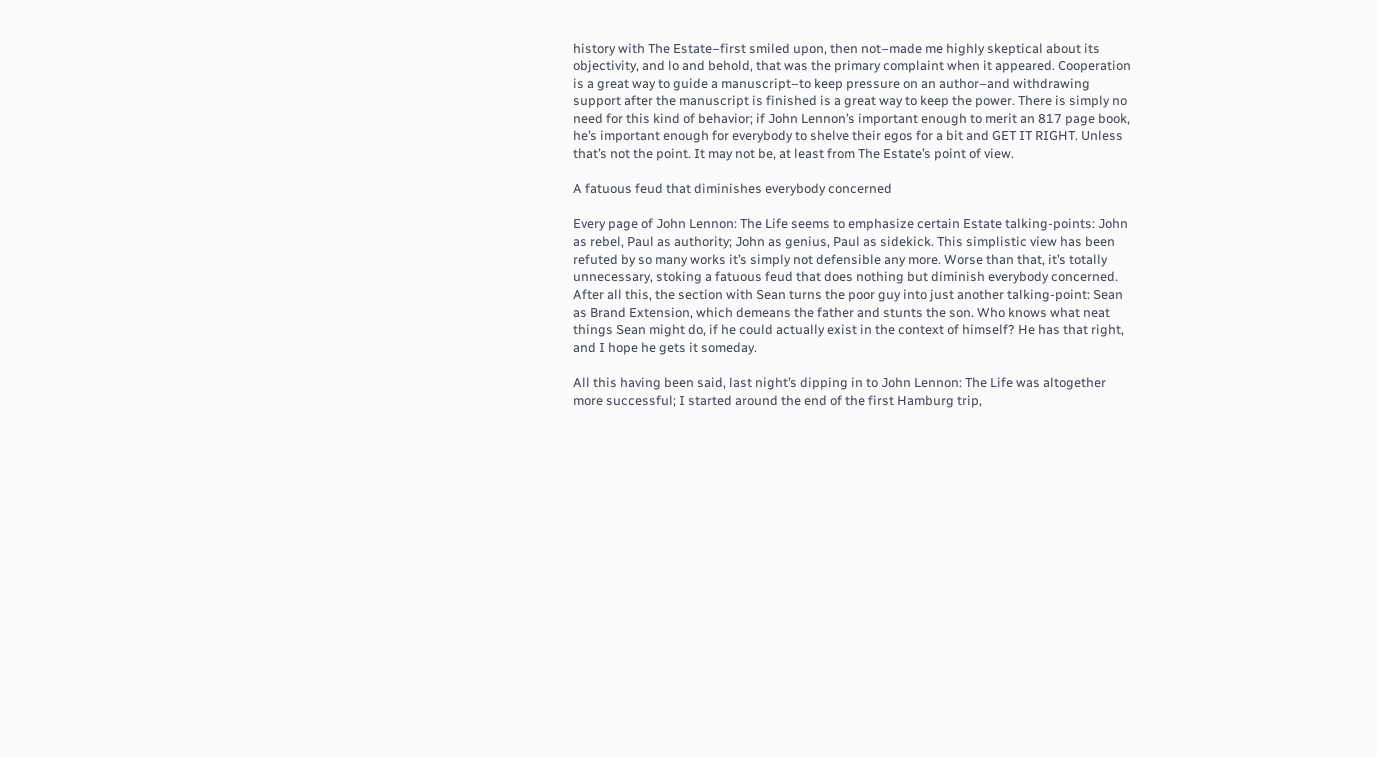history with The Estate–first smiled upon, then not–made me highly skeptical about its objectivity, and lo and behold, that was the primary complaint when it appeared. Cooperation is a great way to guide a manuscript–to keep pressure on an author–and withdrawing support after the manuscript is finished is a great way to keep the power. There is simply no need for this kind of behavior; if John Lennon’s important enough to merit an 817 page book, he’s important enough for everybody to shelve their egos for a bit and GET IT RIGHT. Unless that’s not the point. It may not be, at least from The Estate’s point of view.

A fatuous feud that diminishes everybody concerned

Every page of John Lennon: The Life seems to emphasize certain Estate talking-points: John as rebel, Paul as authority; John as genius, Paul as sidekick. This simplistic view has been refuted by so many works it’s simply not defensible any more. Worse than that, it’s totally unnecessary, stoking a fatuous feud that does nothing but diminish everybody concerned. After all this, the section with Sean turns the poor guy into just another talking-point: Sean as Brand Extension, which demeans the father and stunts the son. Who knows what neat things Sean might do, if he could actually exist in the context of himself? He has that right, and I hope he gets it someday.

All this having been said, last night’s dipping in to John Lennon: The Life was altogether more successful; I started around the end of the first Hamburg trip,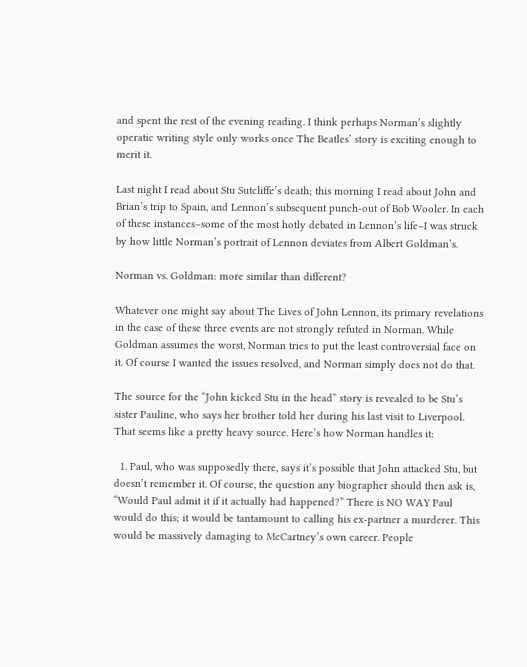and spent the rest of the evening reading. I think perhaps Norman’s slightly operatic writing style only works once The Beatles’ story is exciting enough to merit it.

Last night I read about Stu Sutcliffe’s death; this morning I read about John and Brian’s trip to Spain, and Lennon’s subsequent punch-out of Bob Wooler. In each of these instances–some of the most hotly debated in Lennon’s life–I was struck by how little Norman’s portrait of Lennon deviates from Albert Goldman’s.

Norman vs. Goldman: more similar than different?

Whatever one might say about The Lives of John Lennon, its primary revelations in the case of these three events are not strongly refuted in Norman. While Goldman assumes the worst, Norman tries to put the least controversial face on it. Of course I wanted the issues resolved, and Norman simply does not do that.

The source for the “John kicked Stu in the head” story is revealed to be Stu’s sister Pauline, who says her brother told her during his last visit to Liverpool. That seems like a pretty heavy source. Here’s how Norman handles it:

  1. Paul, who was supposedly there, says it’s possible that John attacked Stu, but doesn’t remember it. Of course, the question any biographer should then ask is, “Would Paul admit it if it actually had happened?” There is NO WAY Paul would do this; it would be tantamount to calling his ex-partner a murderer. This would be massively damaging to McCartney’s own career. People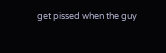get pissed when the guy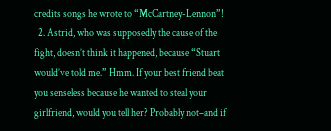credits songs he wrote to “McCartney-Lennon”!
  2. Astrid, who was supposedly the cause of the fight, doesn’t think it happened, because “Stuart would’ve told me.” Hmm. If your best friend beat you senseless because he wanted to steal your girlfriend, would you tell her? Probably not–and if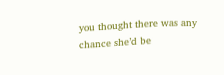you thought there was any chance she’d be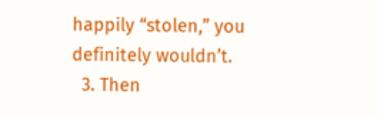happily “stolen,” you definitely wouldn’t.
  3. Then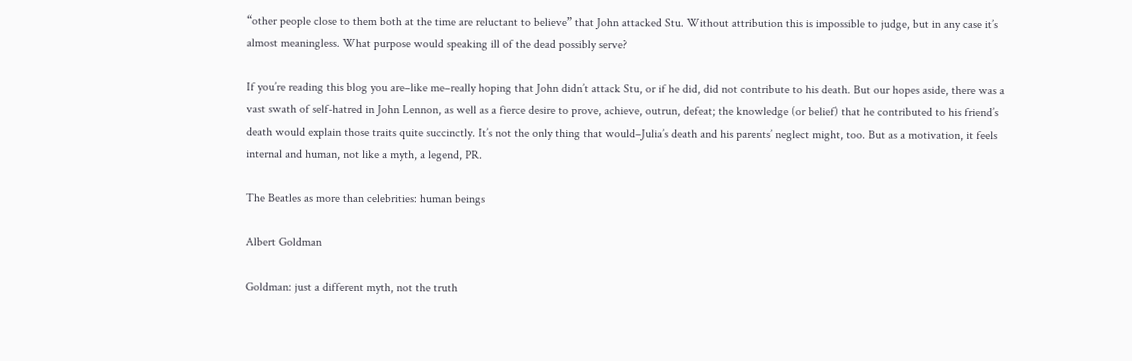“other people close to them both at the time are reluctant to believe” that John attacked Stu. Without attribution this is impossible to judge, but in any case it’s almost meaningless. What purpose would speaking ill of the dead possibly serve?

If you’re reading this blog you are–like me–really hoping that John didn’t attack Stu, or if he did, did not contribute to his death. But our hopes aside, there was a vast swath of self-hatred in John Lennon, as well as a fierce desire to prove, achieve, outrun, defeat; the knowledge (or belief) that he contributed to his friend’s death would explain those traits quite succinctly. It’s not the only thing that would–Julia’s death and his parents’ neglect might, too. But as a motivation, it feels internal and human, not like a myth, a legend, PR.

The Beatles as more than celebrities: human beings

Albert Goldman

Goldman: just a different myth, not the truth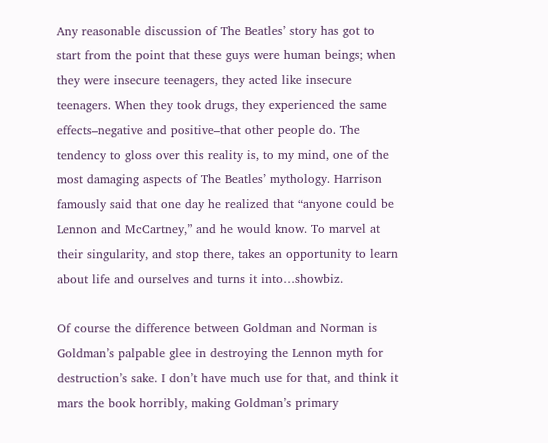Any reasonable discussion of The Beatles’ story has got to start from the point that these guys were human beings; when they were insecure teenagers, they acted like insecure teenagers. When they took drugs, they experienced the same effects–negative and positive–that other people do. The tendency to gloss over this reality is, to my mind, one of the most damaging aspects of The Beatles’ mythology. Harrison famously said that one day he realized that “anyone could be Lennon and McCartney,” and he would know. To marvel at their singularity, and stop there, takes an opportunity to learn about life and ourselves and turns it into…showbiz.

Of course the difference between Goldman and Norman is Goldman’s palpable glee in destroying the Lennon myth for destruction’s sake. I don’t have much use for that, and think it mars the book horribly, making Goldman’s primary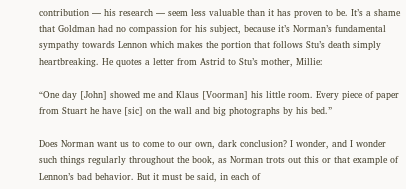contribution — his research — seem less valuable than it has proven to be. It’s a shame that Goldman had no compassion for his subject, because it’s Norman’s fundamental sympathy towards Lennon which makes the portion that follows Stu’s death simply heartbreaking. He quotes a letter from Astrid to Stu’s mother, Millie:

“One day [John] showed me and Klaus [Voorman] his little room. Every piece of paper from Stuart he have [sic] on the wall and big photographs by his bed.”

Does Norman want us to come to our own, dark conclusion? I wonder, and I wonder such things regularly throughout the book, as Norman trots out this or that example of Lennon’s bad behavior. But it must be said, in each of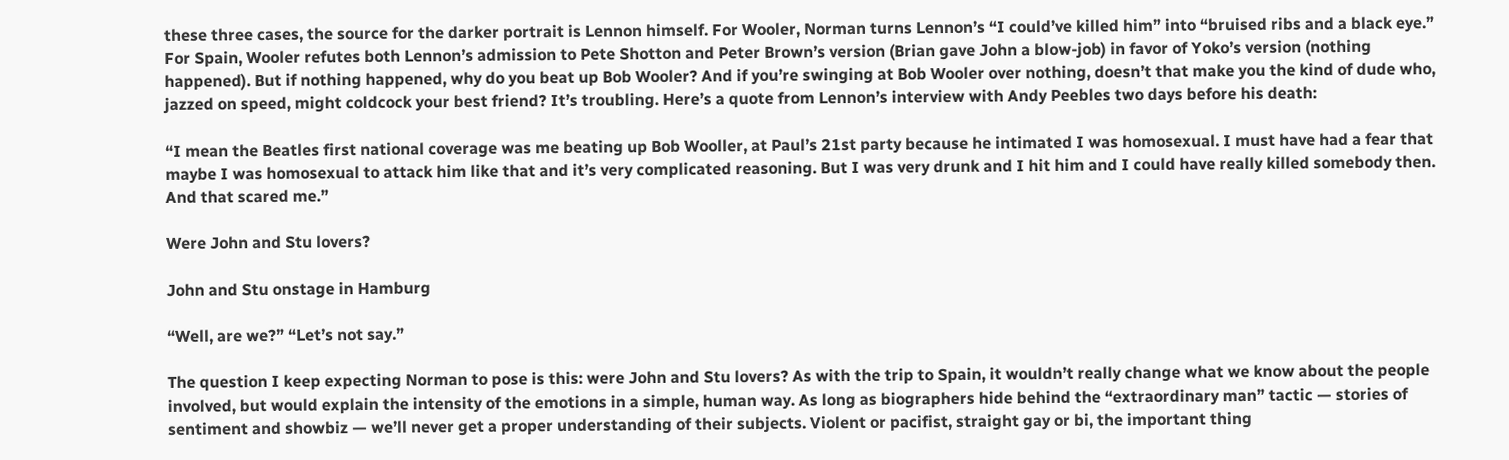these three cases, the source for the darker portrait is Lennon himself. For Wooler, Norman turns Lennon’s “I could’ve killed him” into “bruised ribs and a black eye.” For Spain, Wooler refutes both Lennon’s admission to Pete Shotton and Peter Brown’s version (Brian gave John a blow-job) in favor of Yoko’s version (nothing happened). But if nothing happened, why do you beat up Bob Wooler? And if you’re swinging at Bob Wooler over nothing, doesn’t that make you the kind of dude who, jazzed on speed, might coldcock your best friend? It’s troubling. Here’s a quote from Lennon’s interview with Andy Peebles two days before his death:

“I mean the Beatles first national coverage was me beating up Bob Wooller, at Paul’s 21st party because he intimated I was homosexual. I must have had a fear that maybe I was homosexual to attack him like that and it’s very complicated reasoning. But I was very drunk and I hit him and I could have really killed somebody then. And that scared me.”

Were John and Stu lovers?

John and Stu onstage in Hamburg

“Well, are we?” “Let’s not say.”

The question I keep expecting Norman to pose is this: were John and Stu lovers? As with the trip to Spain, it wouldn’t really change what we know about the people involved, but would explain the intensity of the emotions in a simple, human way. As long as biographers hide behind the “extraordinary man” tactic — stories of sentiment and showbiz — we’ll never get a proper understanding of their subjects. Violent or pacifist, straight gay or bi, the important thing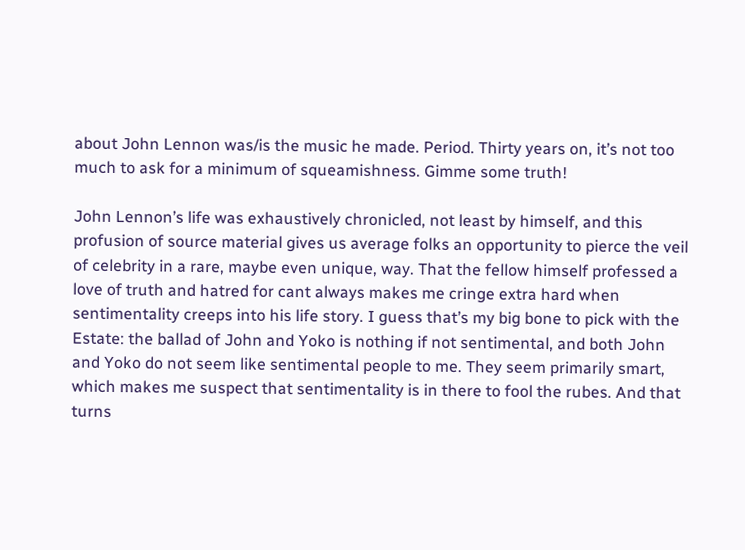about John Lennon was/is the music he made. Period. Thirty years on, it’s not too much to ask for a minimum of squeamishness. Gimme some truth!

John Lennon’s life was exhaustively chronicled, not least by himself, and this profusion of source material gives us average folks an opportunity to pierce the veil of celebrity in a rare, maybe even unique, way. That the fellow himself professed a love of truth and hatred for cant always makes me cringe extra hard when sentimentality creeps into his life story. I guess that’s my big bone to pick with the Estate: the ballad of John and Yoko is nothing if not sentimental, and both John and Yoko do not seem like sentimental people to me. They seem primarily smart, which makes me suspect that sentimentality is in there to fool the rubes. And that turns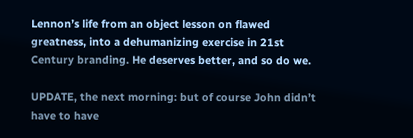Lennon’s life from an object lesson on flawed greatness, into a dehumanizing exercise in 21st Century branding. He deserves better, and so do we.

UPDATE, the next morning: but of course John didn’t have to have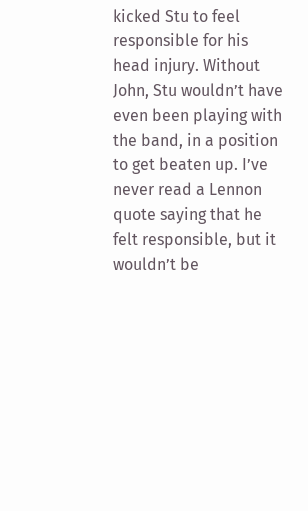kicked Stu to feel responsible for his head injury. Without John, Stu wouldn’t have even been playing with the band, in a position to get beaten up. I’ve never read a Lennon quote saying that he felt responsible, but it wouldn’t be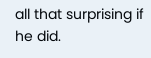all that surprising if he did.